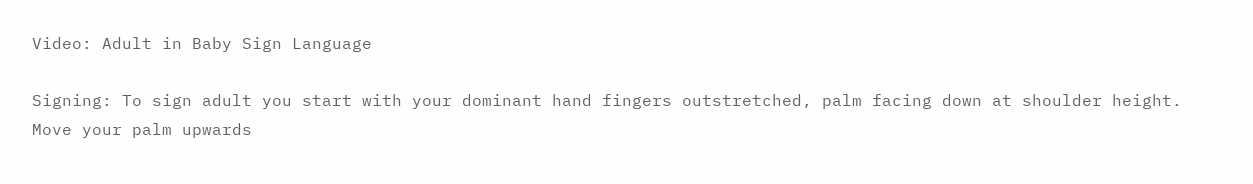Video: Adult in Baby Sign Language

Signing: To sign adult you start with your dominant hand fingers outstretched, palm facing down at shoulder height. Move your palm upwards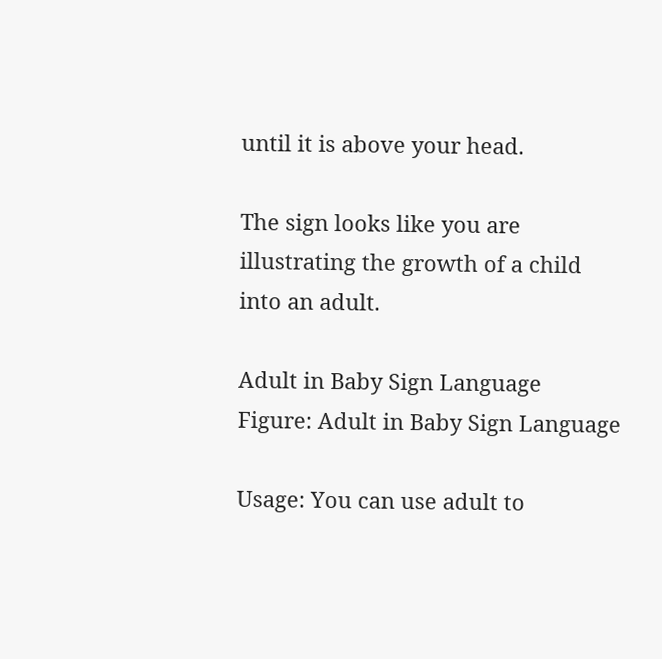until it is above your head.

The sign looks like you are illustrating the growth of a child into an adult.

Adult in Baby Sign Language
Figure: Adult in Baby Sign Language

Usage: You can use adult to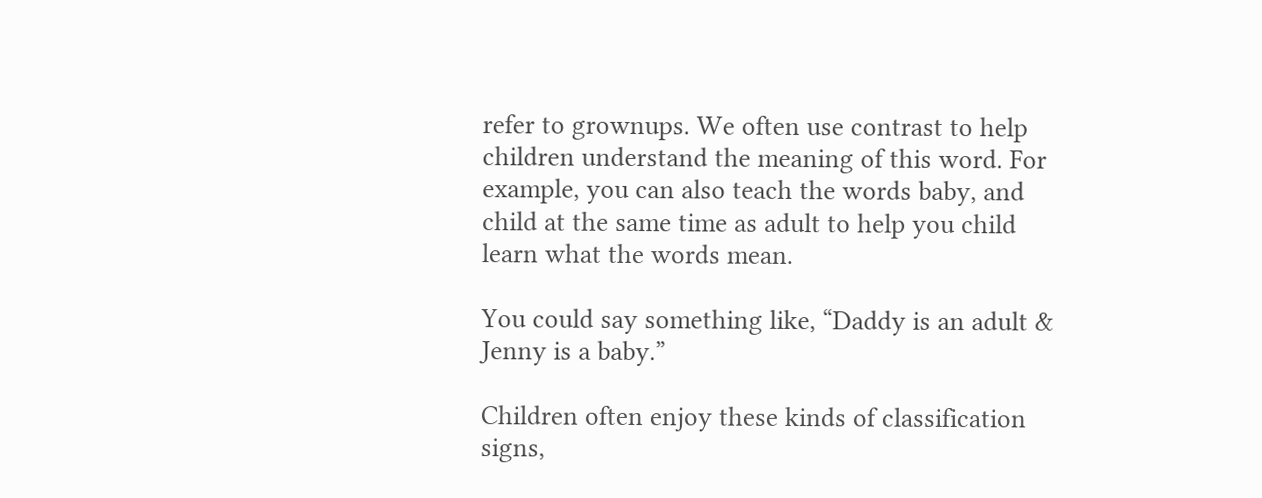refer to grownups. We often use contrast to help children understand the meaning of this word. For example, you can also teach the words baby, and child at the same time as adult to help you child learn what the words mean.

You could say something like, “Daddy is an adult & Jenny is a baby.”

Children often enjoy these kinds of classification signs,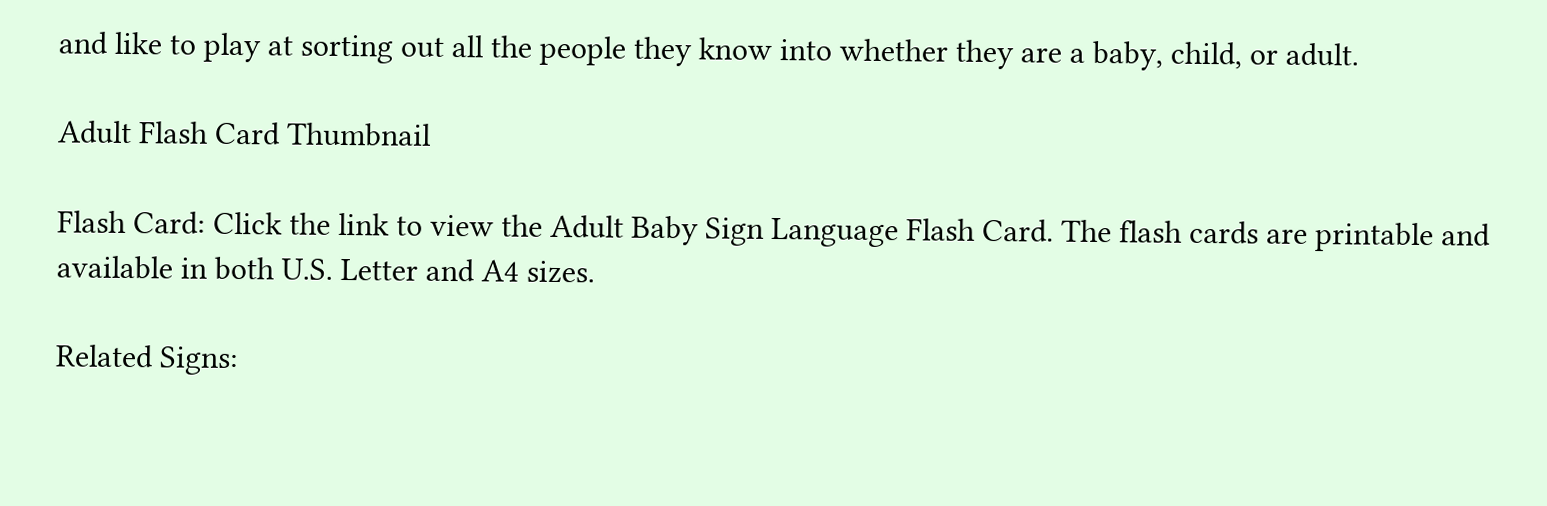and like to play at sorting out all the people they know into whether they are a baby, child, or adult.

Adult Flash Card Thumbnail

Flash Card: Click the link to view the Adult Baby Sign Language Flash Card. The flash cards are printable and available in both U.S. Letter and A4 sizes.

Related Signs: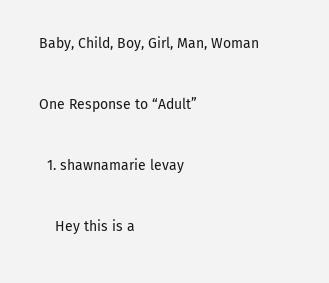Baby, Child, Boy, Girl, Man, Woman

One Response to “Adult”

  1. shawnamarie levay

    Hey this is a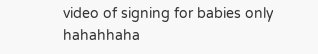video of signing for babies only hahahhaha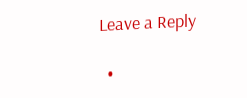Leave a Reply

  •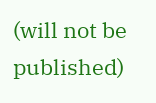(will not be published)